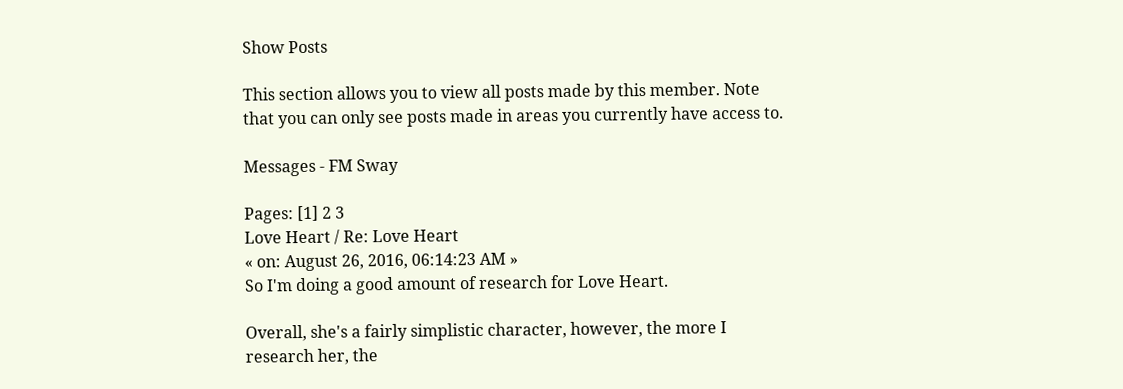Show Posts

This section allows you to view all posts made by this member. Note that you can only see posts made in areas you currently have access to.

Messages - FM Sway

Pages: [1] 2 3
Love Heart / Re: Love Heart
« on: August 26, 2016, 06:14:23 AM »
So I'm doing a good amount of research for Love Heart.

Overall, she's a fairly simplistic character, however, the more I research her, the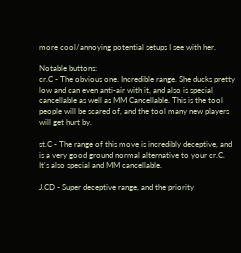more cool/annoying potential setups I see with her.

Notable buttons:
cr.C - The obvious one. Incredible range. She ducks pretty low and can even anti-air with it, and also is special cancellable as well as MM Cancellable. This is the tool people will be scared of, and the tool many new players will get hurt by.

st.C - The range of this move is incredibly deceptive, and is a very good ground normal alternative to your cr.C. It's also special and MM cancellable.

J.CD - Super deceptive range, and the priority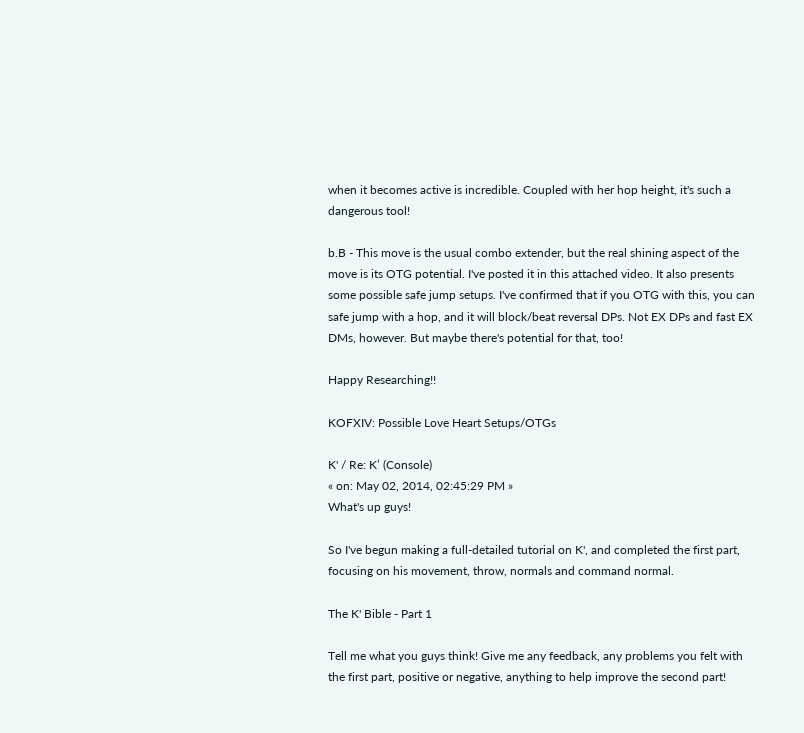when it becomes active is incredible. Coupled with her hop height, it's such a dangerous tool!

b.B - This move is the usual combo extender, but the real shining aspect of the move is its OTG potential. I've posted it in this attached video. It also presents some possible safe jump setups. I've confirmed that if you OTG with this, you can safe jump with a hop, and it will block/beat reversal DPs. Not EX DPs and fast EX DMs, however. But maybe there's potential for that, too!

Happy Researching!!

KOFXIV: Possible Love Heart Setups/OTGs

K' / Re: K’ (Console)
« on: May 02, 2014, 02:45:29 PM »
What's up guys!

So I've begun making a full-detailed tutorial on K', and completed the first part, focusing on his movement, throw, normals and command normal.

The K' Bible - Part 1

Tell me what you guys think! Give me any feedback, any problems you felt with the first part, positive or negative, anything to help improve the second part!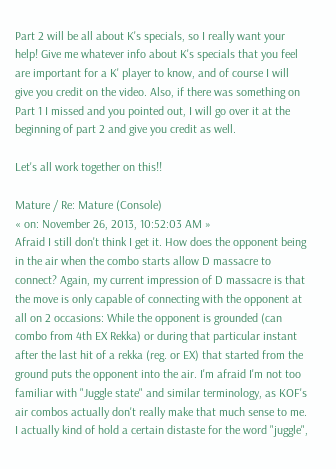Part 2 will be all about K's specials, so I really want your help! Give me whatever info about K's specials that you feel are important for a K' player to know, and of course I will give you credit on the video. Also, if there was something on Part 1 I missed and you pointed out, I will go over it at the beginning of part 2 and give you credit as well.

Let's all work together on this!!

Mature / Re: Mature (Console)
« on: November 26, 2013, 10:52:03 AM »
Afraid I still don't think I get it. How does the opponent being in the air when the combo starts allow D massacre to connect? Again, my current impression of D massacre is that the move is only capable of connecting with the opponent at all on 2 occasions: While the opponent is grounded (can combo from 4th EX Rekka) or during that particular instant after the last hit of a rekka (reg. or EX) that started from the ground puts the opponent into the air. I'm afraid I'm not too familiar with "Juggle state" and similar terminology, as KOF's air combos actually don't really make that much sense to me. I actually kind of hold a certain distaste for the word "juggle",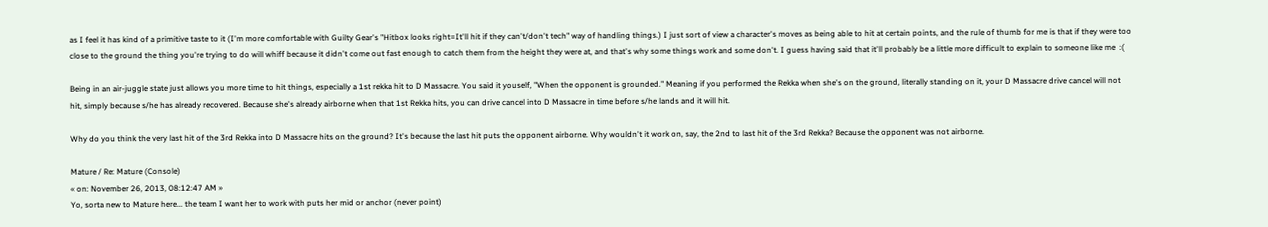as I feel it has kind of a primitive taste to it (I'm more comfortable with Guilty Gear's "Hitbox looks right=It'll hit if they can't/don't tech" way of handling things.) I just sort of view a character's moves as being able to hit at certain points, and the rule of thumb for me is that if they were too close to the ground the thing you're trying to do will whiff because it didn't come out fast enough to catch them from the height they were at, and that's why some things work and some don't. I guess having said that it'll probably be a little more difficult to explain to someone like me  :(

Being in an air-juggle state just allows you more time to hit things, especially a 1st rekka hit to D Massacre. You said it youself, "When the opponent is grounded." Meaning if you performed the Rekka when she's on the ground, literally standing on it, your D Massacre drive cancel will not hit, simply because s/he has already recovered. Because she's already airborne when that 1st Rekka hits, you can drive cancel into D Massacre in time before s/he lands and it will hit.

Why do you think the very last hit of the 3rd Rekka into D Massacre hits on the ground? It's because the last hit puts the opponent airborne. Why wouldn't it work on, say, the 2nd to last hit of the 3rd Rekka? Because the opponent was not airborne.

Mature / Re: Mature (Console)
« on: November 26, 2013, 08:12:47 AM »
Yo, sorta new to Mature here... the team I want her to work with puts her mid or anchor (never point)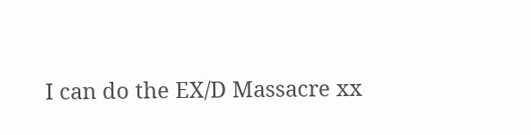I can do the EX/D Massacre xx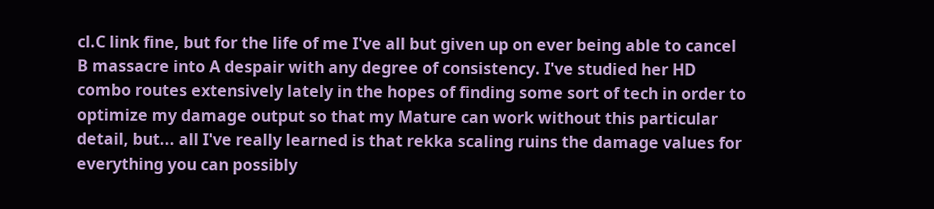cl.C link fine, but for the life of me I've all but given up on ever being able to cancel B massacre into A despair with any degree of consistency. I've studied her HD combo routes extensively lately in the hopes of finding some sort of tech in order to optimize my damage output so that my Mature can work without this particular detail, but... all I've really learned is that rekka scaling ruins the damage values for everything you can possibly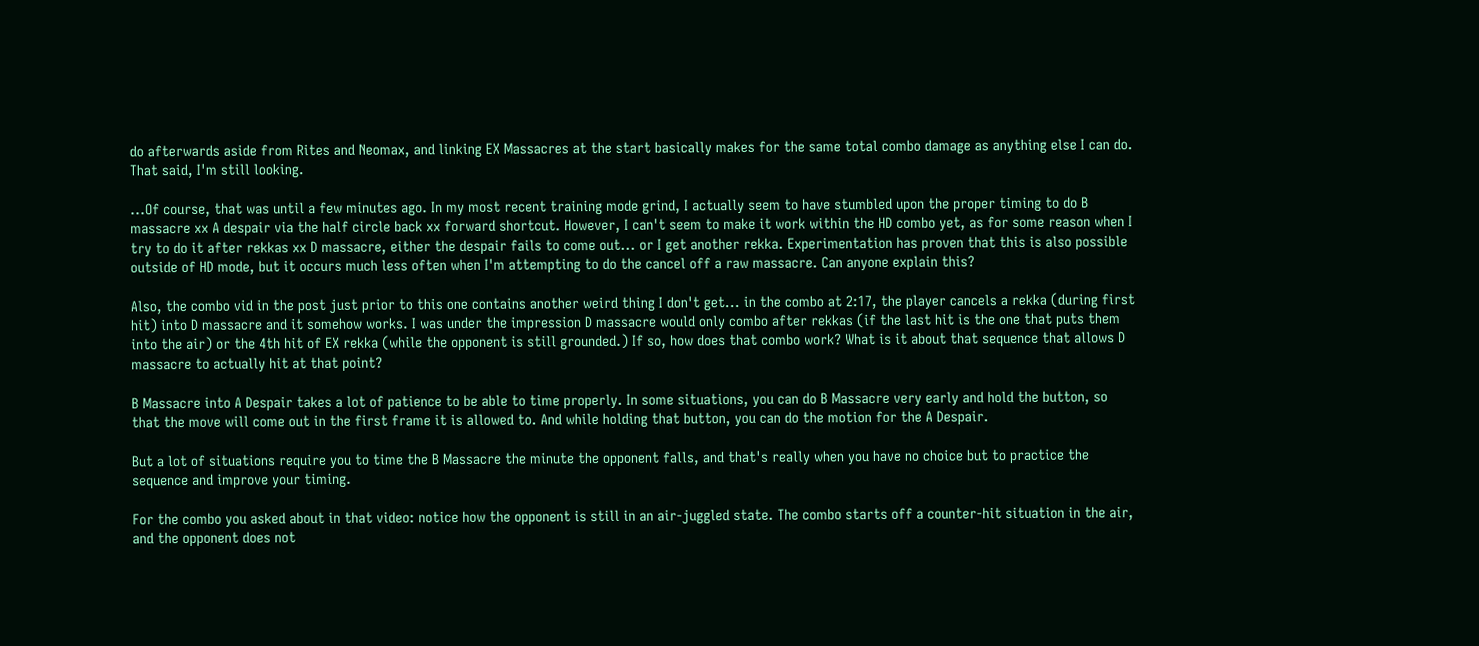do afterwards aside from Rites and Neomax, and linking EX Massacres at the start basically makes for the same total combo damage as anything else I can do. That said, I'm still looking.

...Of course, that was until a few minutes ago. In my most recent training mode grind, I actually seem to have stumbled upon the proper timing to do B massacre xx A despair via the half circle back xx forward shortcut. However, I can't seem to make it work within the HD combo yet, as for some reason when I try to do it after rekkas xx D massacre, either the despair fails to come out... or I get another rekka. Experimentation has proven that this is also possible outside of HD mode, but it occurs much less often when I'm attempting to do the cancel off a raw massacre. Can anyone explain this?

Also, the combo vid in the post just prior to this one contains another weird thing I don't get... in the combo at 2:17, the player cancels a rekka (during first hit) into D massacre and it somehow works. I was under the impression D massacre would only combo after rekkas (if the last hit is the one that puts them into the air) or the 4th hit of EX rekka (while the opponent is still grounded.) If so, how does that combo work? What is it about that sequence that allows D massacre to actually hit at that point?

B Massacre into A Despair takes a lot of patience to be able to time properly. In some situations, you can do B Massacre very early and hold the button, so that the move will come out in the first frame it is allowed to. And while holding that button, you can do the motion for the A Despair.

But a lot of situations require you to time the B Massacre the minute the opponent falls, and that's really when you have no choice but to practice the sequence and improve your timing.

For the combo you asked about in that video: notice how the opponent is still in an air-juggled state. The combo starts off a counter-hit situation in the air, and the opponent does not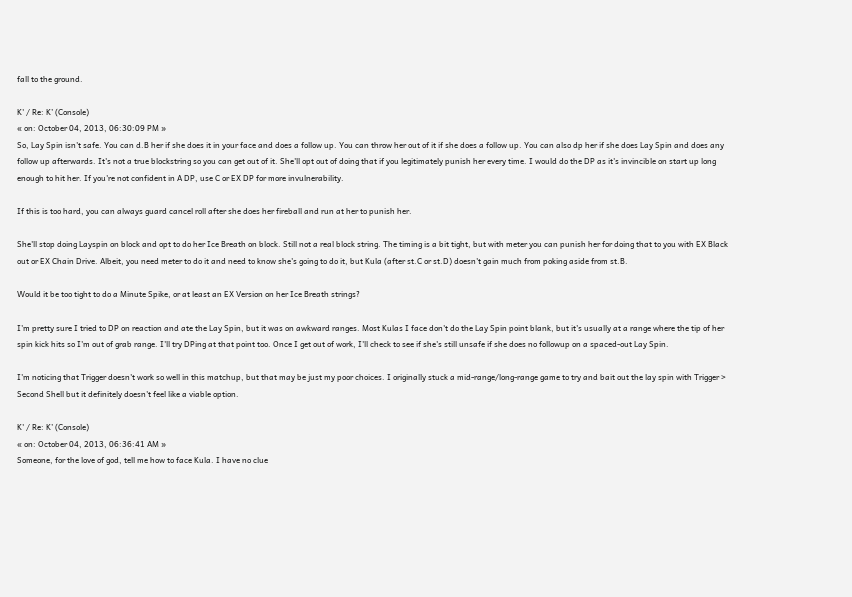fall to the ground.

K' / Re: K’ (Console)
« on: October 04, 2013, 06:30:09 PM »
So, Lay Spin isn't safe. You can d.B her if she does it in your face and does a follow up. You can throw her out of it if she does a follow up. You can also dp her if she does Lay Spin and does any follow up afterwards. It's not a true blockstring so you can get out of it. She'll opt out of doing that if you legitimately punish her every time. I would do the DP as it's invincible on start up long enough to hit her. If you're not confident in A DP, use C or EX DP for more invulnerability.

If this is too hard, you can always guard cancel roll after she does her fireball and run at her to punish her.

She'll stop doing Layspin on block and opt to do her Ice Breath on block. Still not a real block string. The timing is a bit tight, but with meter you can punish her for doing that to you with EX Black out or EX Chain Drive. Albeit, you need meter to do it and need to know she's going to do it, but Kula (after st.C or st.D) doesn't gain much from poking aside from st.B.

Would it be too tight to do a Minute Spike, or at least an EX Version on her Ice Breath strings?

I'm pretty sure I tried to DP on reaction and ate the Lay Spin, but it was on awkward ranges. Most Kulas I face don't do the Lay Spin point blank, but it's usually at a range where the tip of her spin kick hits so I'm out of grab range. I'll try DPing at that point too. Once I get out of work, I'll check to see if she's still unsafe if she does no followup on a spaced-out Lay Spin.

I'm noticing that Trigger doesn't work so well in this matchup, but that may be just my poor choices. I originally stuck a mid-range/long-range game to try and bait out the lay spin with Trigger > Second Shell but it definitely doesn't feel like a viable option.

K' / Re: K’ (Console)
« on: October 04, 2013, 06:36:41 AM »
Someone, for the love of god, tell me how to face Kula. I have no clue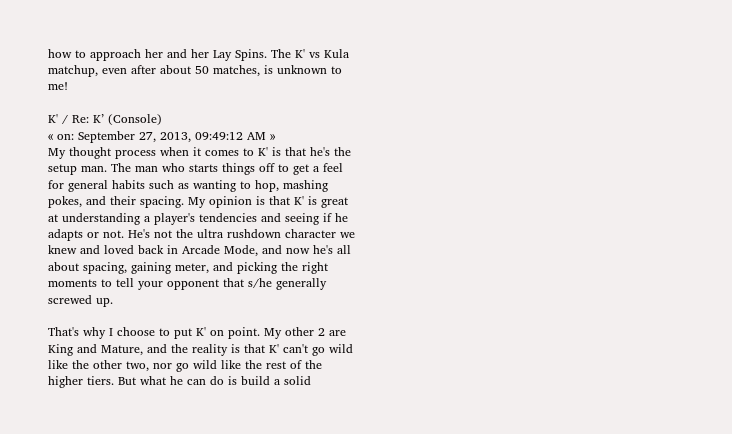how to approach her and her Lay Spins. The K' vs Kula matchup, even after about 50 matches, is unknown to me!

K' / Re: K’ (Console)
« on: September 27, 2013, 09:49:12 AM »
My thought process when it comes to K' is that he's the setup man. The man who starts things off to get a feel for general habits such as wanting to hop, mashing pokes, and their spacing. My opinion is that K' is great at understanding a player's tendencies and seeing if he adapts or not. He's not the ultra rushdown character we knew and loved back in Arcade Mode, and now he's all about spacing, gaining meter, and picking the right moments to tell your opponent that s/he generally screwed up.

That's why I choose to put K' on point. My other 2 are King and Mature, and the reality is that K' can't go wild like the other two, nor go wild like the rest of the higher tiers. But what he can do is build a solid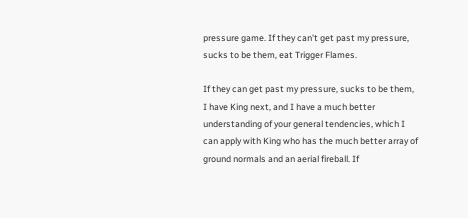pressure game. If they can't get past my pressure, sucks to be them, eat Trigger Flames.

If they can get past my pressure, sucks to be them, I have King next, and I have a much better understanding of your general tendencies, which I can apply with King who has the much better array of ground normals and an aerial fireball. If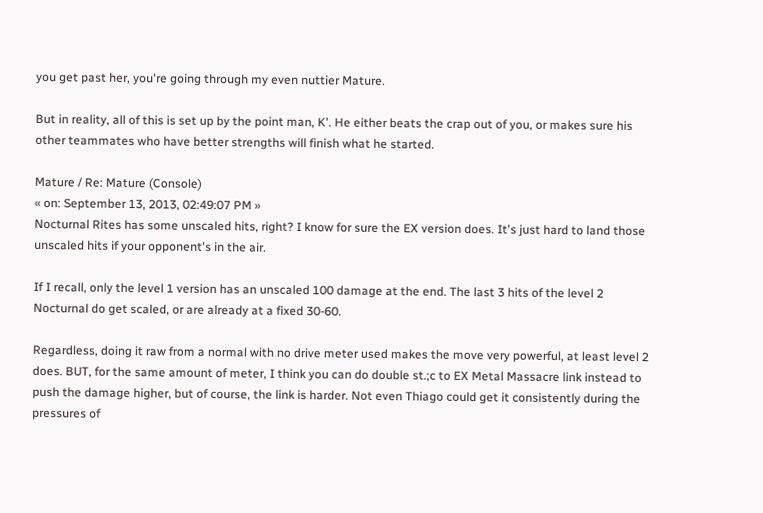you get past her, you're going through my even nuttier Mature.

But in reality, all of this is set up by the point man, K'. He either beats the crap out of you, or makes sure his other teammates who have better strengths will finish what he started.

Mature / Re: Mature (Console)
« on: September 13, 2013, 02:49:07 PM »
Nocturnal Rites has some unscaled hits, right? I know for sure the EX version does. It's just hard to land those unscaled hits if your opponent's in the air.

If I recall, only the level 1 version has an unscaled 100 damage at the end. The last 3 hits of the level 2 Nocturnal do get scaled, or are already at a fixed 30-60.

Regardless, doing it raw from a normal with no drive meter used makes the move very powerful, at least level 2 does. BUT, for the same amount of meter, I think you can do double st.;c to EX Metal Massacre link instead to push the damage higher, but of course, the link is harder. Not even Thiago could get it consistently during the pressures of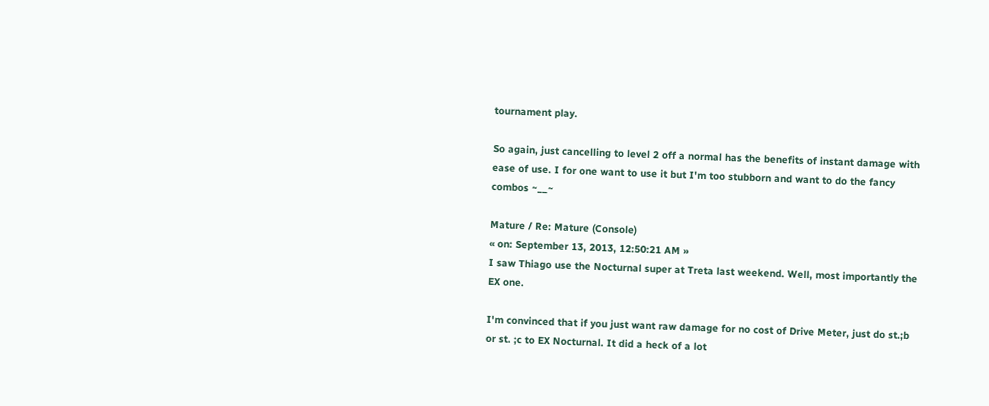tournament play.

So again, just cancelling to level 2 off a normal has the benefits of instant damage with ease of use. I for one want to use it but I'm too stubborn and want to do the fancy combos ~__~

Mature / Re: Mature (Console)
« on: September 13, 2013, 12:50:21 AM »
I saw Thiago use the Nocturnal super at Treta last weekend. Well, most importantly the EX one.

I'm convinced that if you just want raw damage for no cost of Drive Meter, just do st.;b or st. ;c to EX Nocturnal. It did a heck of a lot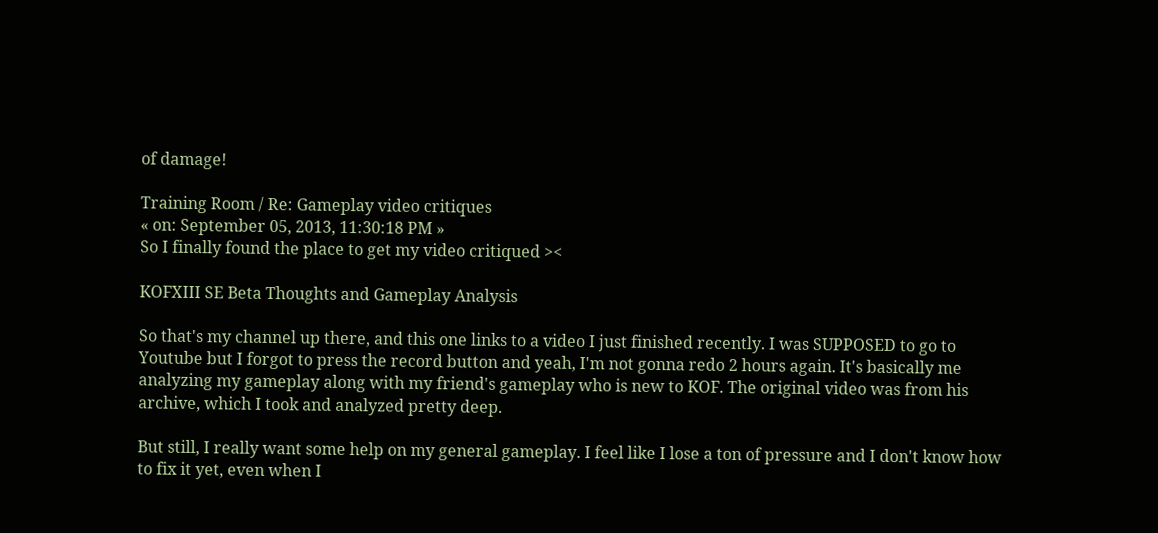of damage!

Training Room / Re: Gameplay video critiques
« on: September 05, 2013, 11:30:18 PM »
So I finally found the place to get my video critiqued ><

KOFXIII SE Beta Thoughts and Gameplay Analysis

So that's my channel up there, and this one links to a video I just finished recently. I was SUPPOSED to go to Youtube but I forgot to press the record button and yeah, I'm not gonna redo 2 hours again. It's basically me analyzing my gameplay along with my friend's gameplay who is new to KOF. The original video was from his archive, which I took and analyzed pretty deep.

But still, I really want some help on my general gameplay. I feel like I lose a ton of pressure and I don't know how to fix it yet, even when I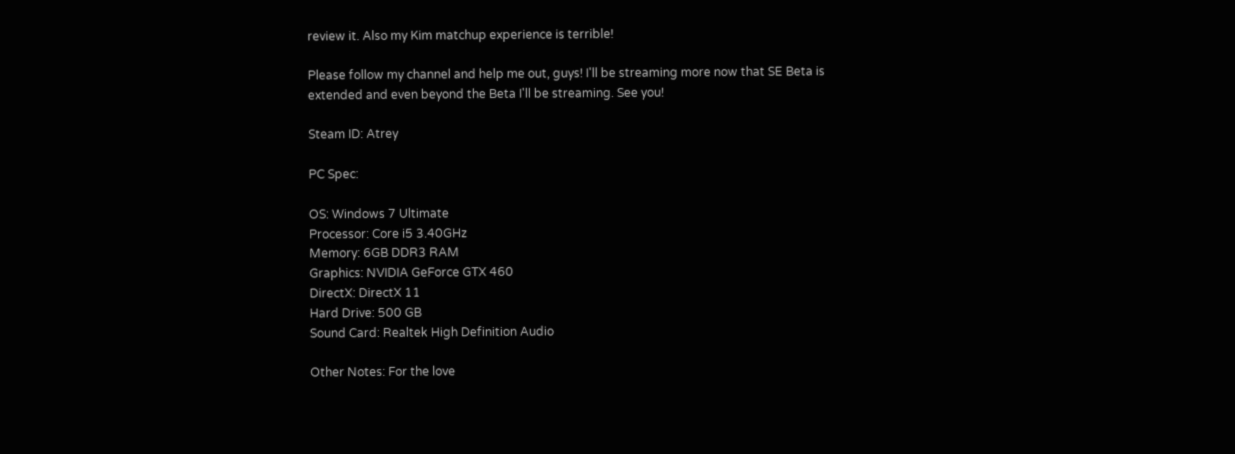review it. Also my Kim matchup experience is terrible!

Please follow my channel and help me out, guys! I'll be streaming more now that SE Beta is extended and even beyond the Beta I'll be streaming. See you!

Steam ID: Atrey

PC Spec:

OS: Windows 7 Ultimate
Processor: Core i5 3.40GHz
Memory: 6GB DDR3 RAM
Graphics: NVIDIA GeForce GTX 460
DirectX: DirectX 11
Hard Drive: 500 GB
Sound Card: Realtek High Definition Audio

Other Notes: For the love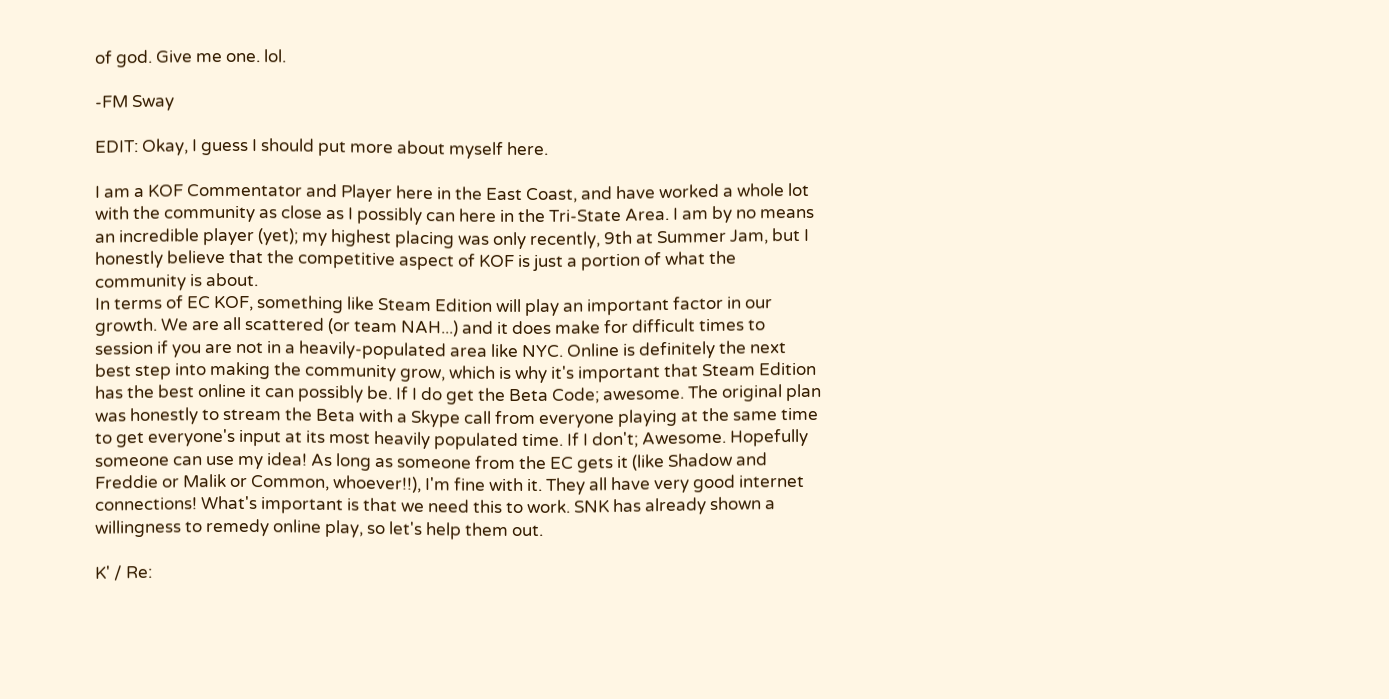of god. Give me one. lol.

-FM Sway

EDIT: Okay, I guess I should put more about myself here.

I am a KOF Commentator and Player here in the East Coast, and have worked a whole lot with the community as close as I possibly can here in the Tri-State Area. I am by no means an incredible player (yet); my highest placing was only recently, 9th at Summer Jam, but I honestly believe that the competitive aspect of KOF is just a portion of what the community is about.
In terms of EC KOF, something like Steam Edition will play an important factor in our growth. We are all scattered (or team NAH...) and it does make for difficult times to session if you are not in a heavily-populated area like NYC. Online is definitely the next best step into making the community grow, which is why it's important that Steam Edition has the best online it can possibly be. If I do get the Beta Code; awesome. The original plan was honestly to stream the Beta with a Skype call from everyone playing at the same time to get everyone's input at its most heavily populated time. If I don't; Awesome. Hopefully someone can use my idea! As long as someone from the EC gets it (like Shadow and Freddie or Malik or Common, whoever!!), I'm fine with it. They all have very good internet connections! What's important is that we need this to work. SNK has already shown a willingness to remedy online play, so let's help them out.

K' / Re: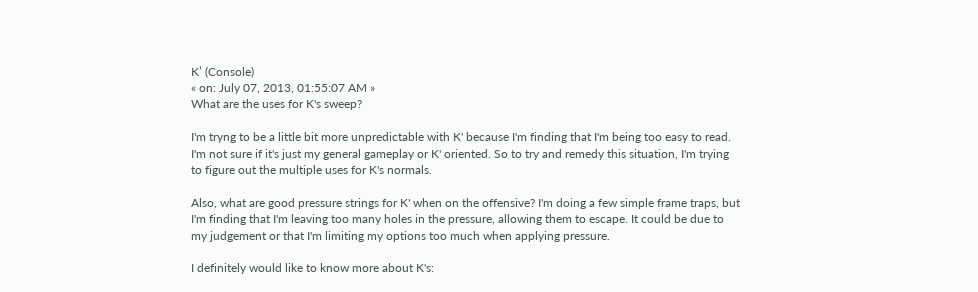K’ (Console)
« on: July 07, 2013, 01:55:07 AM »
What are the uses for K's sweep?

I'm tryng to be a little bit more unpredictable with K' because I'm finding that I'm being too easy to read. I'm not sure if it's just my general gameplay or K' oriented. So to try and remedy this situation, I'm trying to figure out the multiple uses for K's normals.

Also, what are good pressure strings for K' when on the offensive? I'm doing a few simple frame traps, but I'm finding that I'm leaving too many holes in the pressure, allowing them to escape. It could be due to my judgement or that I'm limiting my options too much when applying pressure.

I definitely would like to know more about K's: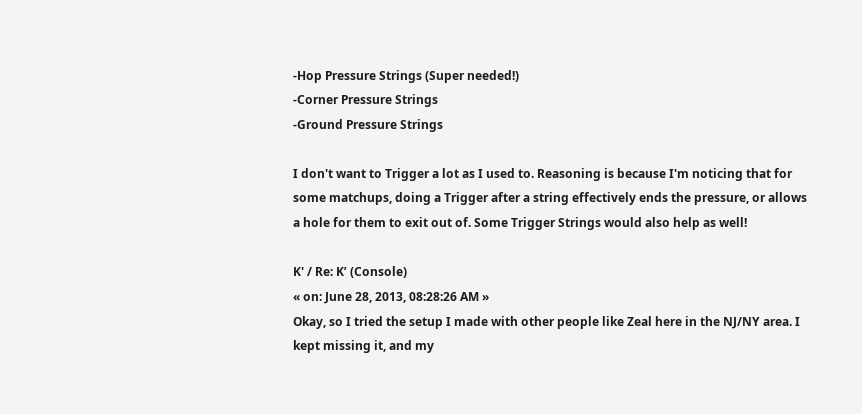-Hop Pressure Strings (Super needed!)
-Corner Pressure Strings
-Ground Pressure Strings

I don't want to Trigger a lot as I used to. Reasoning is because I'm noticing that for some matchups, doing a Trigger after a string effectively ends the pressure, or allows a hole for them to exit out of. Some Trigger Strings would also help as well!

K' / Re: K’ (Console)
« on: June 28, 2013, 08:28:26 AM »
Okay, so I tried the setup I made with other people like Zeal here in the NJ/NY area. I kept missing it, and my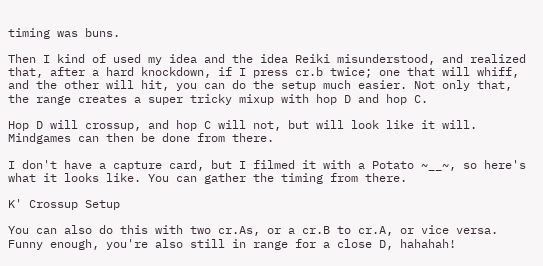timing was buns.

Then I kind of used my idea and the idea Reiki misunderstood, and realized that, after a hard knockdown, if I press cr.b twice; one that will whiff, and the other will hit, you can do the setup much easier. Not only that, the range creates a super tricky mixup with hop D and hop C.

Hop D will crossup, and hop C will not, but will look like it will. Mindgames can then be done from there.

I don't have a capture card, but I filmed it with a Potato ~__~, so here's what it looks like. You can gather the timing from there.

K' Crossup Setup

You can also do this with two cr.As, or a cr.B to cr.A, or vice versa. Funny enough, you're also still in range for a close D, hahahah!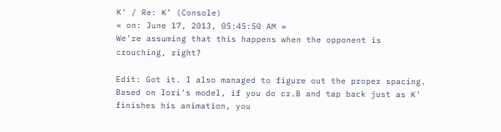K' / Re: K’ (Console)
« on: June 17, 2013, 05:45:50 AM »
We're assuming that this happens when the opponent is crouching, right?

Edit: Got it. I also managed to figure out the proper spacing. Based on Iori's model, if you do cr.B and tap back just as K' finishes his animation, you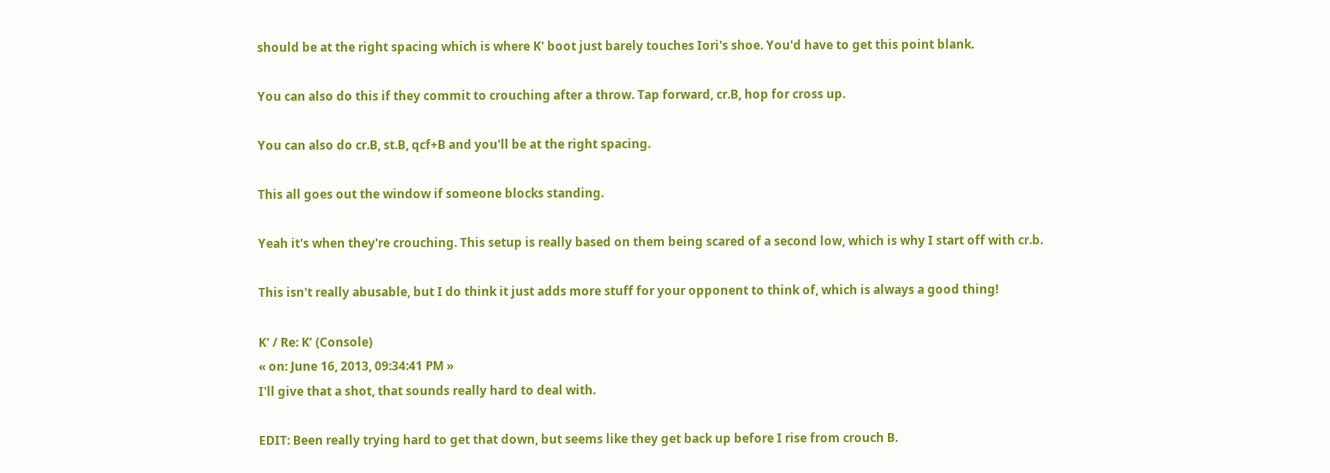should be at the right spacing which is where K' boot just barely touches Iori's shoe. You'd have to get this point blank.

You can also do this if they commit to crouching after a throw. Tap forward, cr.B, hop for cross up.

You can also do cr.B, st.B, qcf+B and you'll be at the right spacing.

This all goes out the window if someone blocks standing.

Yeah it's when they're crouching. This setup is really based on them being scared of a second low, which is why I start off with cr.b.

This isn't really abusable, but I do think it just adds more stuff for your opponent to think of, which is always a good thing!

K' / Re: K’ (Console)
« on: June 16, 2013, 09:34:41 PM »
I'll give that a shot, that sounds really hard to deal with.

EDIT: Been really trying hard to get that down, but seems like they get back up before I rise from crouch B.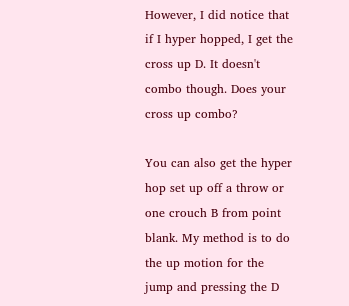However, I did notice that if I hyper hopped, I get the cross up D. It doesn't combo though. Does your cross up combo?

You can also get the hyper hop set up off a throw or one crouch B from point blank. My method is to do the up motion for the jump and pressing the D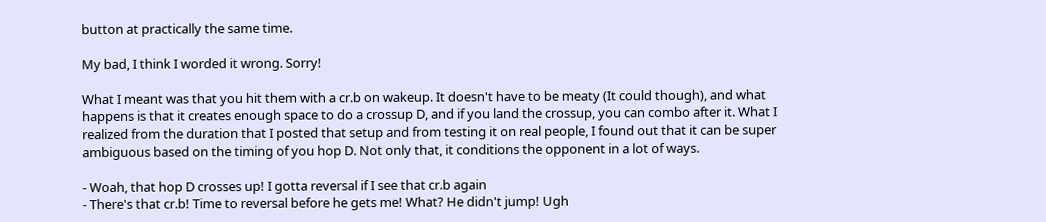button at practically the same time.

My bad, I think I worded it wrong. Sorry!

What I meant was that you hit them with a cr.b on wakeup. It doesn't have to be meaty (It could though), and what happens is that it creates enough space to do a crossup D, and if you land the crossup, you can combo after it. What I realized from the duration that I posted that setup and from testing it on real people, I found out that it can be super ambiguous based on the timing of you hop D. Not only that, it conditions the opponent in a lot of ways.

- Woah, that hop D crosses up! I gotta reversal if I see that cr.b again
- There's that cr.b! Time to reversal before he gets me! What? He didn't jump! Ugh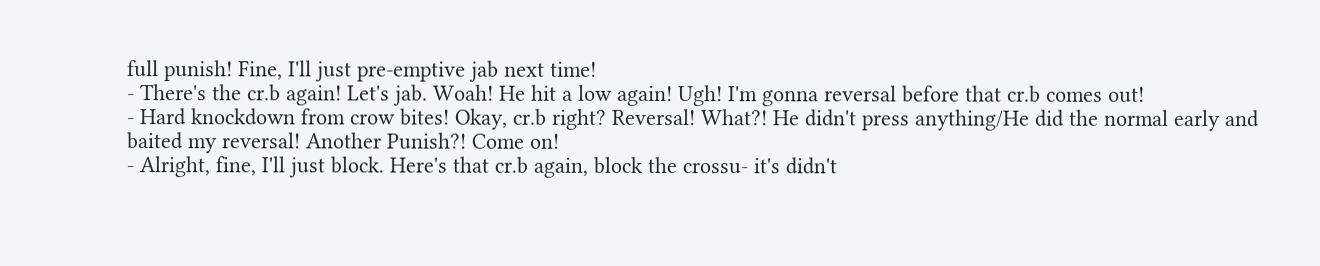full punish! Fine, I'll just pre-emptive jab next time!
- There's the cr.b again! Let's jab. Woah! He hit a low again! Ugh! I'm gonna reversal before that cr.b comes out!
- Hard knockdown from crow bites! Okay, cr.b right? Reversal! What?! He didn't press anything/He did the normal early and baited my reversal! Another Punish?! Come on!
- Alright, fine, I'll just block. Here's that cr.b again, block the crossu- it's didn't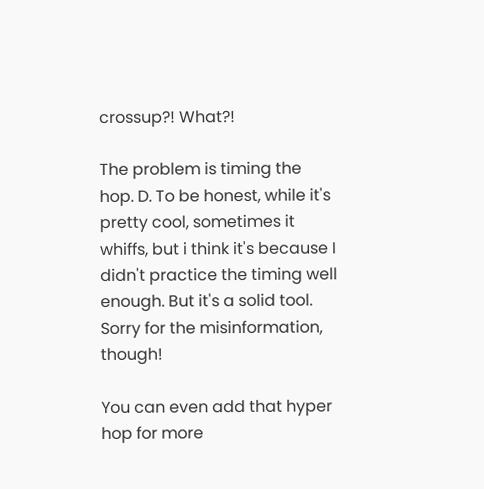crossup?! What?!

The problem is timing the hop. D. To be honest, while it's pretty cool, sometimes it whiffs, but i think it's because I didn't practice the timing well enough. But it's a solid tool. Sorry for the misinformation, though!

You can even add that hyper hop for more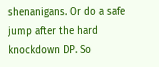shenanigans. Or do a safe jump after the hard knockdown DP. So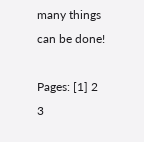many things can be done!

Pages: [1] 2 3